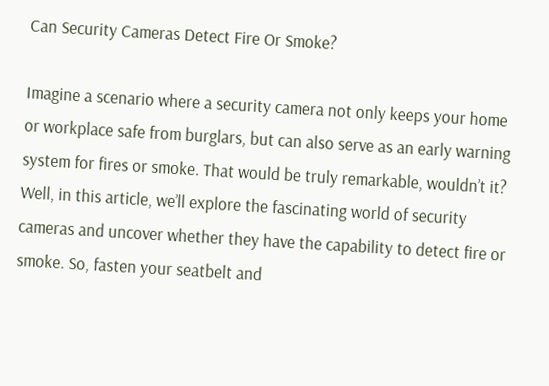Can Security Cameras Detect Fire Or Smoke?

Imagine a scenario where a security camera not only keeps your home or workplace safe from burglars, but can also serve as an early warning system for fires or smoke. That would be truly remarkable, wouldn’t it? Well, in this article, we’ll explore the fascinating world of security cameras and uncover whether they have the capability to detect fire or smoke. So, fasten your seatbelt and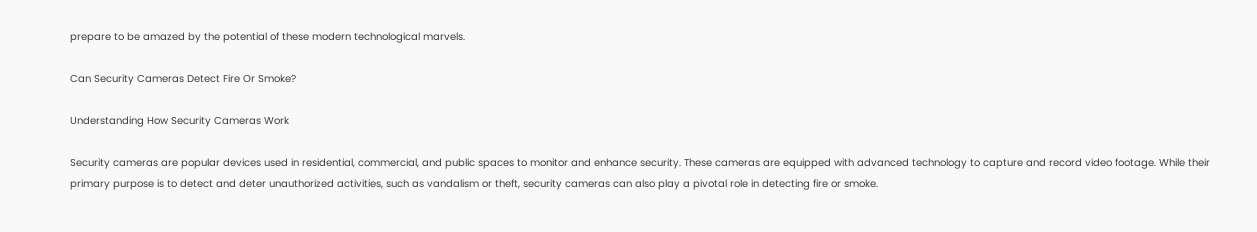prepare to be amazed by the potential of these modern technological marvels.

Can Security Cameras Detect Fire Or Smoke?

Understanding How Security Cameras Work

Security cameras are popular devices used in residential, commercial, and public spaces to monitor and enhance security. These cameras are equipped with advanced technology to capture and record video footage. While their primary purpose is to detect and deter unauthorized activities, such as vandalism or theft, security cameras can also play a pivotal role in detecting fire or smoke.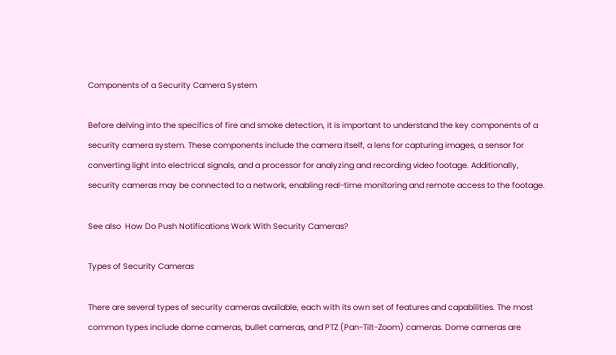Components of a Security Camera System

Before delving into the specifics of fire and smoke detection, it is important to understand the key components of a security camera system. These components include the camera itself, a lens for capturing images, a sensor for converting light into electrical signals, and a processor for analyzing and recording video footage. Additionally, security cameras may be connected to a network, enabling real-time monitoring and remote access to the footage.

See also  How Do Push Notifications Work With Security Cameras?

Types of Security Cameras

There are several types of security cameras available, each with its own set of features and capabilities. The most common types include dome cameras, bullet cameras, and PTZ (Pan-Tilt-Zoom) cameras. Dome cameras are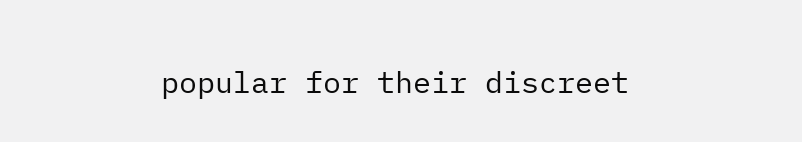popular for their discreet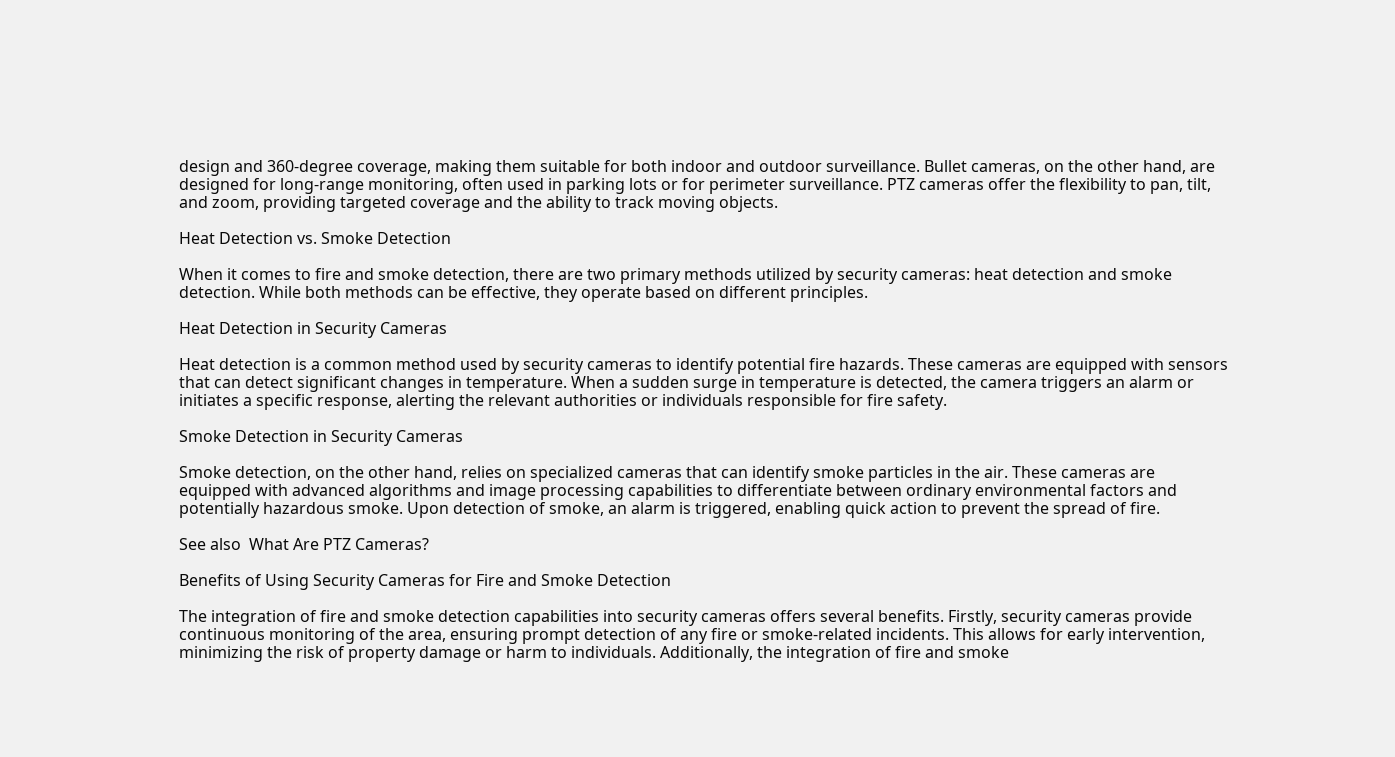design and 360-degree coverage, making them suitable for both indoor and outdoor surveillance. Bullet cameras, on the other hand, are designed for long-range monitoring, often used in parking lots or for perimeter surveillance. PTZ cameras offer the flexibility to pan, tilt, and zoom, providing targeted coverage and the ability to track moving objects.

Heat Detection vs. Smoke Detection

When it comes to fire and smoke detection, there are two primary methods utilized by security cameras: heat detection and smoke detection. While both methods can be effective, they operate based on different principles.

Heat Detection in Security Cameras

Heat detection is a common method used by security cameras to identify potential fire hazards. These cameras are equipped with sensors that can detect significant changes in temperature. When a sudden surge in temperature is detected, the camera triggers an alarm or initiates a specific response, alerting the relevant authorities or individuals responsible for fire safety.

Smoke Detection in Security Cameras

Smoke detection, on the other hand, relies on specialized cameras that can identify smoke particles in the air. These cameras are equipped with advanced algorithms and image processing capabilities to differentiate between ordinary environmental factors and potentially hazardous smoke. Upon detection of smoke, an alarm is triggered, enabling quick action to prevent the spread of fire.

See also  What Are PTZ Cameras?

Benefits of Using Security Cameras for Fire and Smoke Detection

The integration of fire and smoke detection capabilities into security cameras offers several benefits. Firstly, security cameras provide continuous monitoring of the area, ensuring prompt detection of any fire or smoke-related incidents. This allows for early intervention, minimizing the risk of property damage or harm to individuals. Additionally, the integration of fire and smoke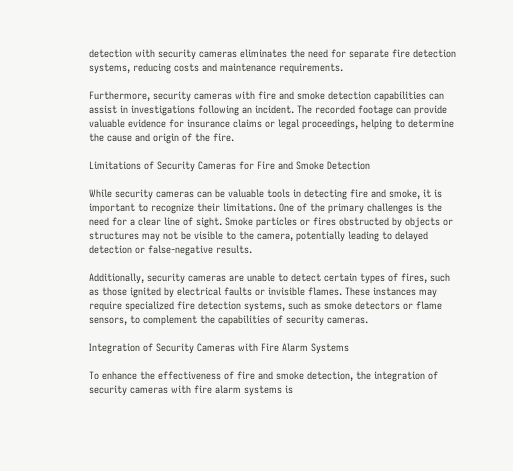detection with security cameras eliminates the need for separate fire detection systems, reducing costs and maintenance requirements.

Furthermore, security cameras with fire and smoke detection capabilities can assist in investigations following an incident. The recorded footage can provide valuable evidence for insurance claims or legal proceedings, helping to determine the cause and origin of the fire.

Limitations of Security Cameras for Fire and Smoke Detection

While security cameras can be valuable tools in detecting fire and smoke, it is important to recognize their limitations. One of the primary challenges is the need for a clear line of sight. Smoke particles or fires obstructed by objects or structures may not be visible to the camera, potentially leading to delayed detection or false-negative results.

Additionally, security cameras are unable to detect certain types of fires, such as those ignited by electrical faults or invisible flames. These instances may require specialized fire detection systems, such as smoke detectors or flame sensors, to complement the capabilities of security cameras.

Integration of Security Cameras with Fire Alarm Systems

To enhance the effectiveness of fire and smoke detection, the integration of security cameras with fire alarm systems is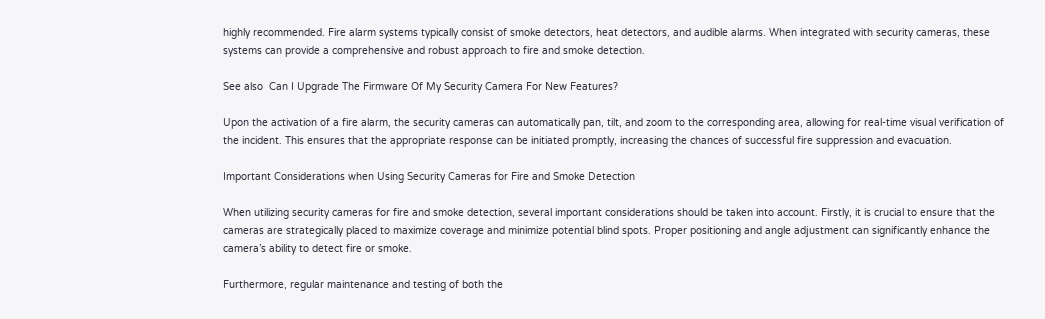highly recommended. Fire alarm systems typically consist of smoke detectors, heat detectors, and audible alarms. When integrated with security cameras, these systems can provide a comprehensive and robust approach to fire and smoke detection.

See also  Can I Upgrade The Firmware Of My Security Camera For New Features?

Upon the activation of a fire alarm, the security cameras can automatically pan, tilt, and zoom to the corresponding area, allowing for real-time visual verification of the incident. This ensures that the appropriate response can be initiated promptly, increasing the chances of successful fire suppression and evacuation.

Important Considerations when Using Security Cameras for Fire and Smoke Detection

When utilizing security cameras for fire and smoke detection, several important considerations should be taken into account. Firstly, it is crucial to ensure that the cameras are strategically placed to maximize coverage and minimize potential blind spots. Proper positioning and angle adjustment can significantly enhance the camera’s ability to detect fire or smoke.

Furthermore, regular maintenance and testing of both the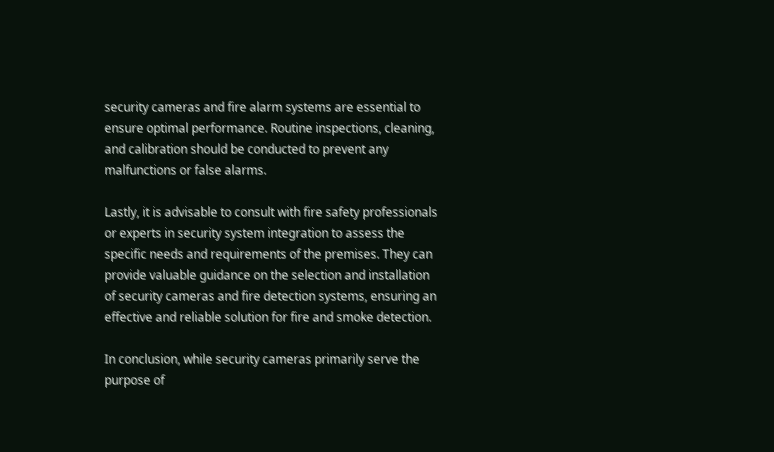security cameras and fire alarm systems are essential to ensure optimal performance. Routine inspections, cleaning, and calibration should be conducted to prevent any malfunctions or false alarms.

Lastly, it is advisable to consult with fire safety professionals or experts in security system integration to assess the specific needs and requirements of the premises. They can provide valuable guidance on the selection and installation of security cameras and fire detection systems, ensuring an effective and reliable solution for fire and smoke detection.

In conclusion, while security cameras primarily serve the purpose of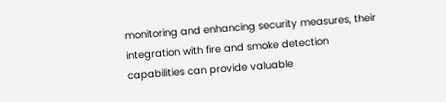monitoring and enhancing security measures, their integration with fire and smoke detection capabilities can provide valuable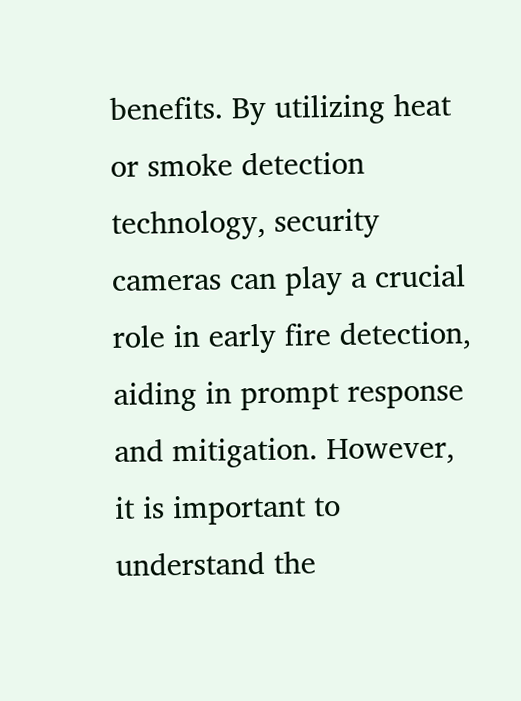benefits. By utilizing heat or smoke detection technology, security cameras can play a crucial role in early fire detection, aiding in prompt response and mitigation. However, it is important to understand the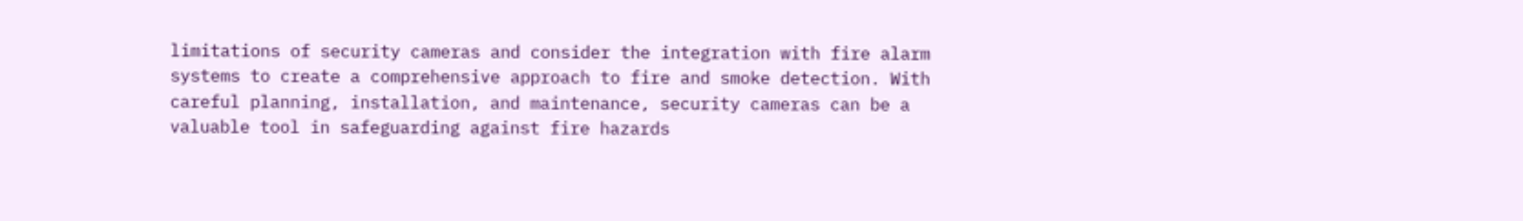limitations of security cameras and consider the integration with fire alarm systems to create a comprehensive approach to fire and smoke detection. With careful planning, installation, and maintenance, security cameras can be a valuable tool in safeguarding against fire hazards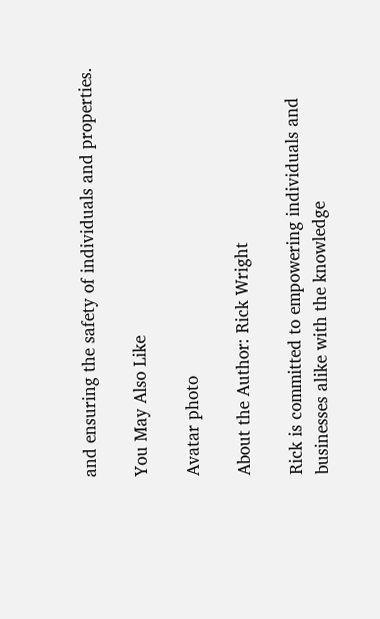and ensuring the safety of individuals and properties.

You May Also Like

Avatar photo

About the Author: Rick Wright

Rick is committed to empowering individuals and businesses alike with the knowledge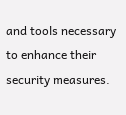and tools necessary to enhance their security measures.